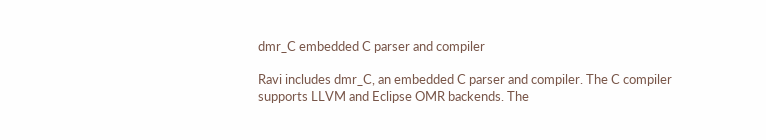dmr_C embedded C parser and compiler

Ravi includes dmr_C, an embedded C parser and compiler. The C compiler supports LLVM and Eclipse OMR backends. The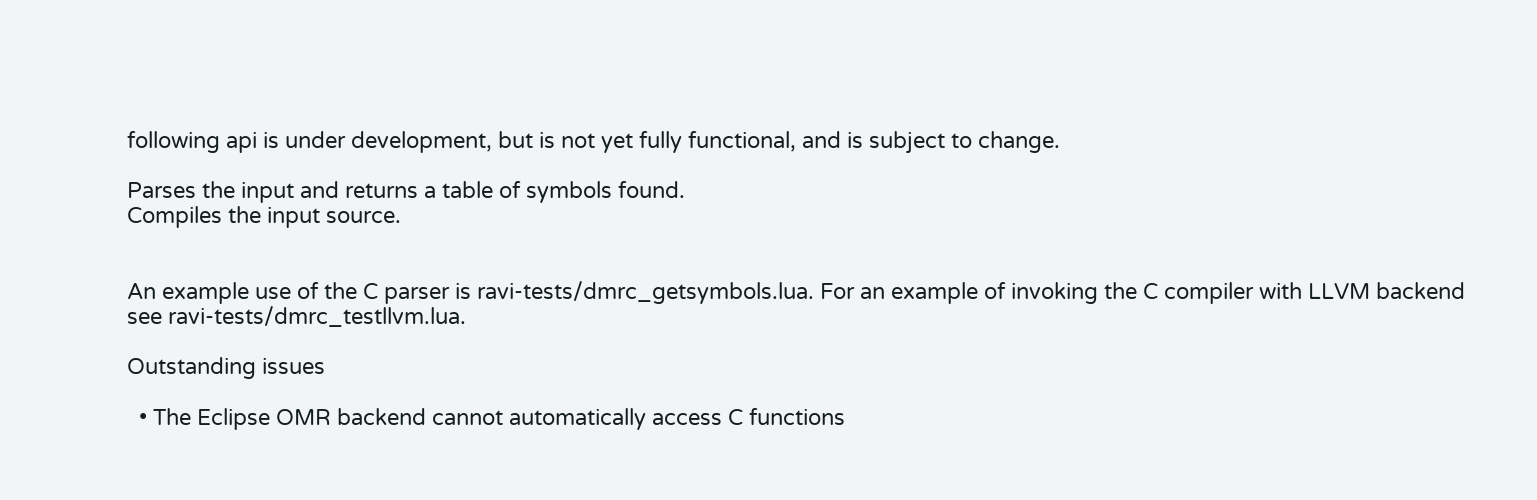following api is under development, but is not yet fully functional, and is subject to change.

Parses the input and returns a table of symbols found.
Compiles the input source.


An example use of the C parser is ravi-tests/dmrc_getsymbols.lua. For an example of invoking the C compiler with LLVM backend see ravi-tests/dmrc_testllvm.lua.

Outstanding issues

  • The Eclipse OMR backend cannot automatically access C functions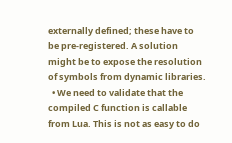externally defined; these have to be pre-registered. A solution might be to expose the resolution of symbols from dynamic libraries.
  • We need to validate that the compiled C function is callable from Lua. This is not as easy to do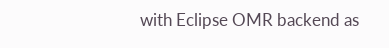with Eclipse OMR backend as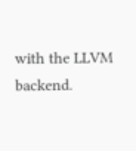with the LLVM backend.